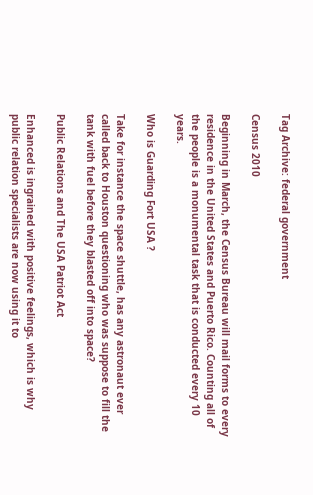Tag Archive: federal government

Census 2010

Beginning in March, the Census Bureau will mail forms to every residence in the United States and Puerto Rico. Counting all of the people is a monumental task that is conducted every 10 years.

Who is Guarding Fort USA ?

Take for instance the space shuttle, has any astronaut ever called back to Houston questioning who was suppose to fill the tank with fuel before they blasted off into space?

Public Relations and The USA Patriot Act

Enhanced is ingrained with positive feelings, which is why public relation specialists are now using it to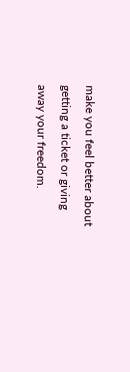make you feel better about getting a ticket or giving away your freedom.